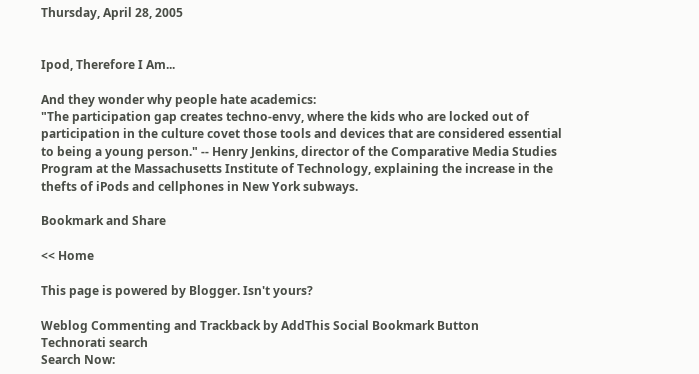Thursday, April 28, 2005


Ipod, Therefore I Am...

And they wonder why people hate academics:
"The participation gap creates techno-envy, where the kids who are locked out of participation in the culture covet those tools and devices that are considered essential to being a young person." -- Henry Jenkins, director of the Comparative Media Studies Program at the Massachusetts Institute of Technology, explaining the increase in the thefts of iPods and cellphones in New York subways.

Bookmark and Share

<< Home

This page is powered by Blogger. Isn't yours?

Weblog Commenting and Trackback by AddThis Social Bookmark Button
Technorati search
Search Now: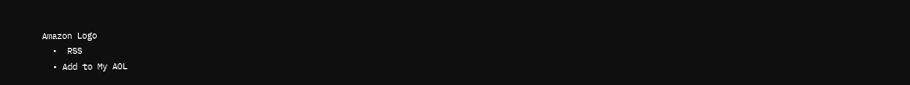Amazon Logo
  •  RSS
  • Add to My AOL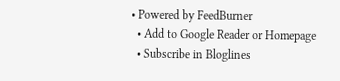• Powered by FeedBurner
  • Add to Google Reader or Homepage
  • Subscribe in Bloglines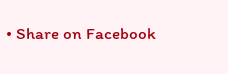• Share on Facebook